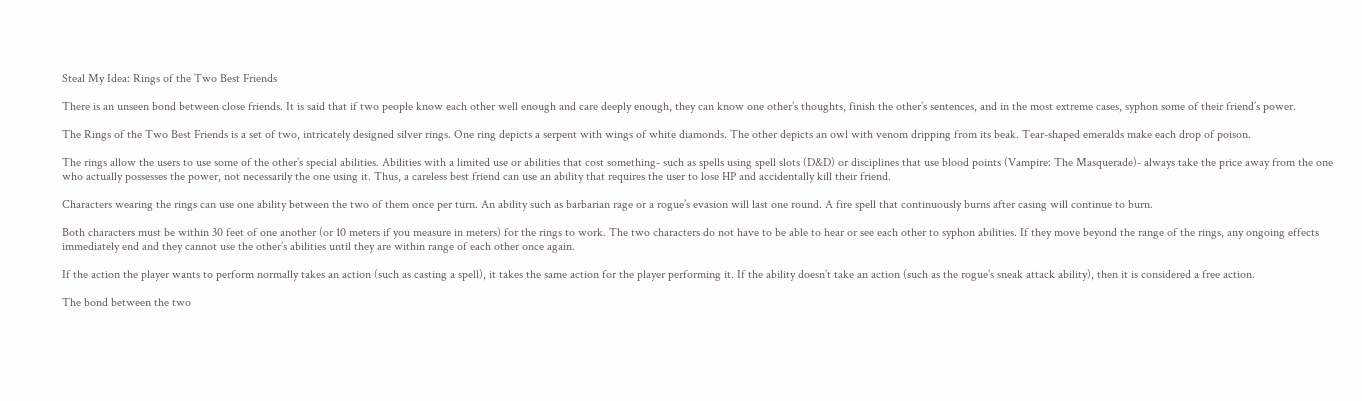Steal My Idea: Rings of the Two Best Friends

There is an unseen bond between close friends. It is said that if two people know each other well enough and care deeply enough, they can know one other’s thoughts, finish the other’s sentences, and in the most extreme cases, syphon some of their friend’s power.

The Rings of the Two Best Friends is a set of two, intricately designed silver rings. One ring depicts a serpent with wings of white diamonds. The other depicts an owl with venom dripping from its beak. Tear-shaped emeralds make each drop of poison.

The rings allow the users to use some of the other’s special abilities. Abilities with a limited use or abilities that cost something- such as spells using spell slots (D&D) or disciplines that use blood points (Vampire: The Masquerade)- always take the price away from the one who actually possesses the power, not necessarily the one using it. Thus, a careless best friend can use an ability that requires the user to lose HP and accidentally kill their friend.

Characters wearing the rings can use one ability between the two of them once per turn. An ability such as barbarian rage or a rogue’s evasion will last one round. A fire spell that continuously burns after casing will continue to burn.

Both characters must be within 30 feet of one another (or 10 meters if you measure in meters) for the rings to work. The two characters do not have to be able to hear or see each other to syphon abilities. If they move beyond the range of the rings, any ongoing effects immediately end and they cannot use the other’s abilities until they are within range of each other once again.

If the action the player wants to perform normally takes an action (such as casting a spell), it takes the same action for the player performing it. If the ability doesn’t take an action (such as the rogue’s sneak attack ability), then it is considered a free action.

The bond between the two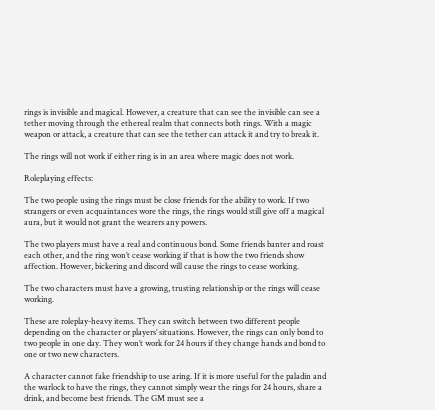rings is invisible and magical. However, a creature that can see the invisible can see a tether moving through the ethereal realm that connects both rings. With a magic weapon or attack, a creature that can see the tether can attack it and try to break it.

The rings will not work if either ring is in an area where magic does not work.

Roleplaying effects:

The two people using the rings must be close friends for the ability to work. If two strangers or even acquaintances wore the rings, the rings would still give off a magical aura, but it would not grant the wearers any powers.

The two players must have a real and continuous bond. Some friends banter and roast each other, and the ring won’t cease working if that is how the two friends show affection. However, bickering and discord will cause the rings to cease working.

The two characters must have a growing, trusting relationship or the rings will cease working.

These are roleplay-heavy items. They can switch between two different people depending on the character or players’ situations. However, the rings can only bond to two people in one day. They won’t work for 24 hours if they change hands and bond to one or two new characters.

A character cannot fake friendship to use aring. If it is more useful for the paladin and the warlock to have the rings, they cannot simply wear the rings for 24 hours, share a drink, and become best friends. The GM must see a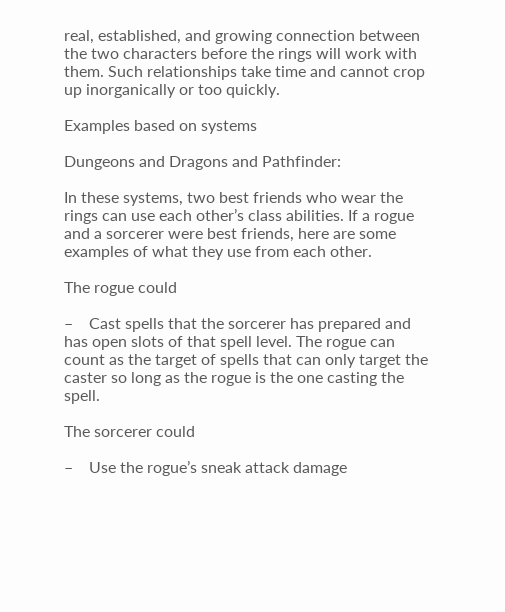real, established, and growing connection between the two characters before the rings will work with them. Such relationships take time and cannot crop up inorganically or too quickly.

Examples based on systems

Dungeons and Dragons and Pathfinder:

In these systems, two best friends who wear the rings can use each other’s class abilities. If a rogue and a sorcerer were best friends, here are some examples of what they use from each other.

The rogue could

–    Cast spells that the sorcerer has prepared and has open slots of that spell level. The rogue can count as the target of spells that can only target the caster so long as the rogue is the one casting the spell.

The sorcerer could

–    Use the rogue’s sneak attack damage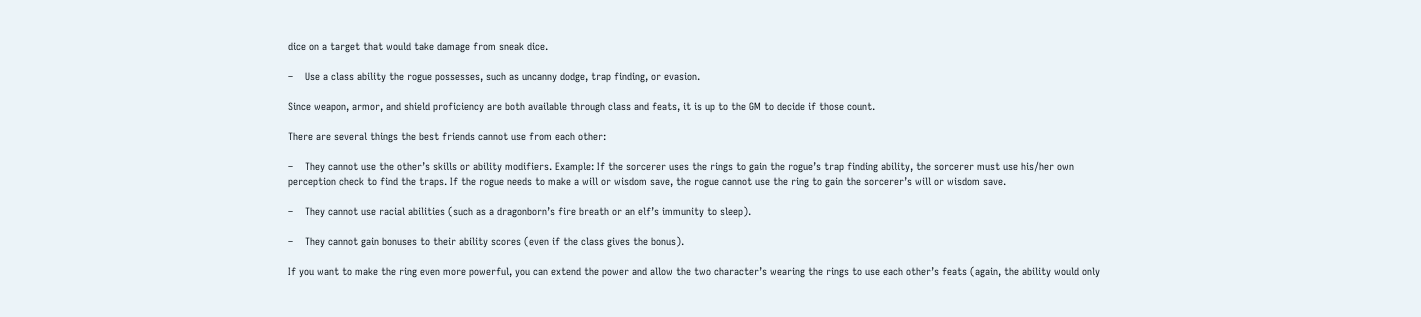dice on a target that would take damage from sneak dice.

–    Use a class ability the rogue possesses, such as uncanny dodge, trap finding, or evasion.

Since weapon, armor, and shield proficiency are both available through class and feats, it is up to the GM to decide if those count.

There are several things the best friends cannot use from each other:

–    They cannot use the other’s skills or ability modifiers. Example: If the sorcerer uses the rings to gain the rogue’s trap finding ability, the sorcerer must use his/her own perception check to find the traps. If the rogue needs to make a will or wisdom save, the rogue cannot use the ring to gain the sorcerer’s will or wisdom save.

–    They cannot use racial abilities (such as a dragonborn’s fire breath or an elf’s immunity to sleep).

–    They cannot gain bonuses to their ability scores (even if the class gives the bonus).

If you want to make the ring even more powerful, you can extend the power and allow the two character’s wearing the rings to use each other’s feats (again, the ability would only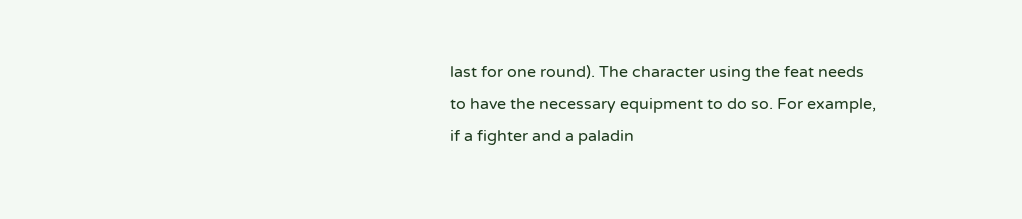last for one round). The character using the feat needs to have the necessary equipment to do so. For example, if a fighter and a paladin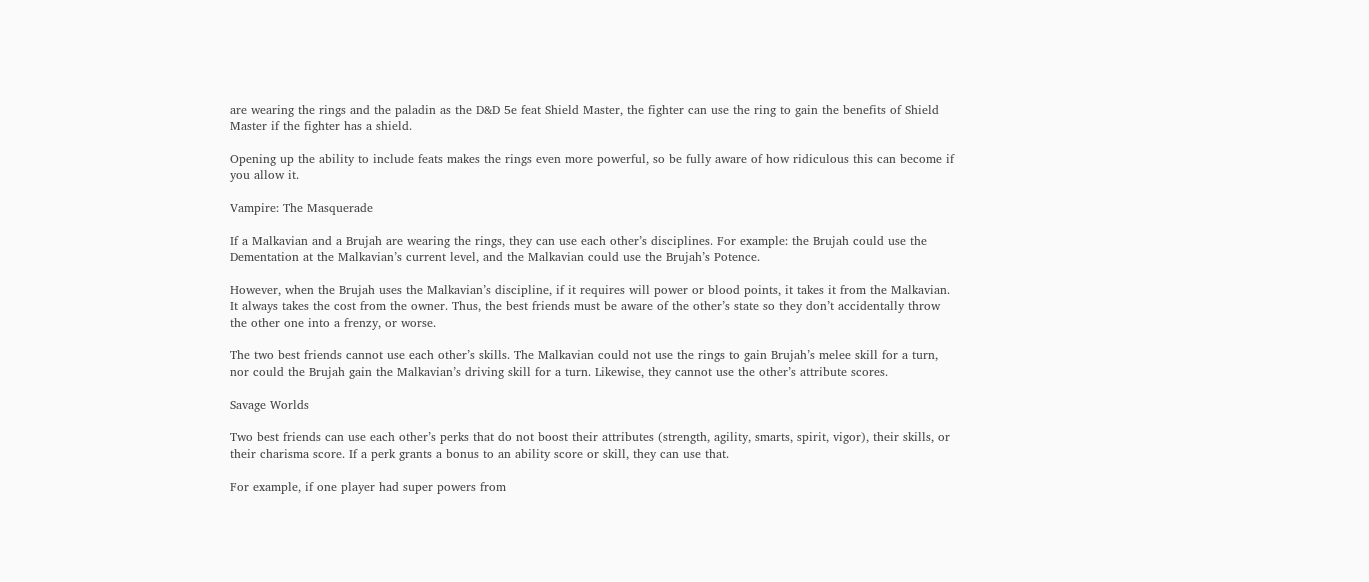are wearing the rings and the paladin as the D&D 5e feat Shield Master, the fighter can use the ring to gain the benefits of Shield Master if the fighter has a shield.

Opening up the ability to include feats makes the rings even more powerful, so be fully aware of how ridiculous this can become if you allow it.

Vampire: The Masquerade

If a Malkavian and a Brujah are wearing the rings, they can use each other’s disciplines. For example: the Brujah could use the Dementation at the Malkavian’s current level, and the Malkavian could use the Brujah’s Potence.

However, when the Brujah uses the Malkavian’s discipline, if it requires will power or blood points, it takes it from the Malkavian. It always takes the cost from the owner. Thus, the best friends must be aware of the other’s state so they don’t accidentally throw the other one into a frenzy, or worse.

The two best friends cannot use each other’s skills. The Malkavian could not use the rings to gain Brujah’s melee skill for a turn, nor could the Brujah gain the Malkavian’s driving skill for a turn. Likewise, they cannot use the other’s attribute scores.

Savage Worlds

Two best friends can use each other’s perks that do not boost their attributes (strength, agility, smarts, spirit, vigor), their skills, or their charisma score. If a perk grants a bonus to an ability score or skill, they can use that.

For example, if one player had super powers from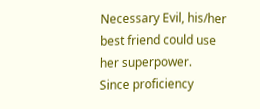Necessary Evil, his/her best friend could use her superpower.  Since proficiency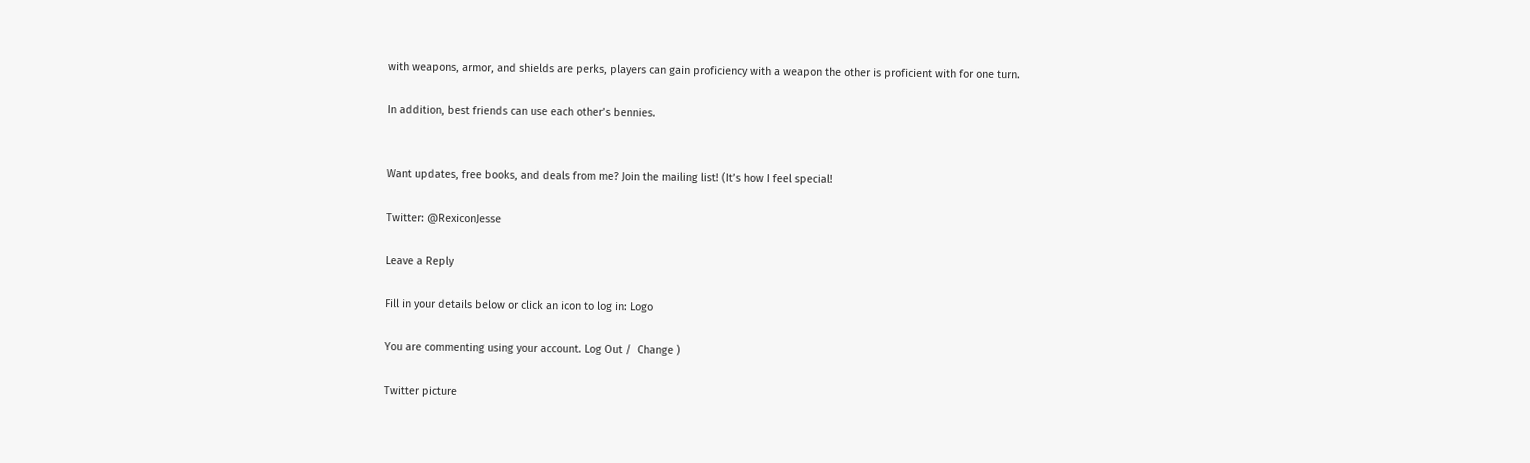with weapons, armor, and shields are perks, players can gain proficiency with a weapon the other is proficient with for one turn.

In addition, best friends can use each other’s bennies.


Want updates, free books, and deals from me? Join the mailing list! (It’s how I feel special!

Twitter: @RexiconJesse

Leave a Reply

Fill in your details below or click an icon to log in: Logo

You are commenting using your account. Log Out /  Change )

Twitter picture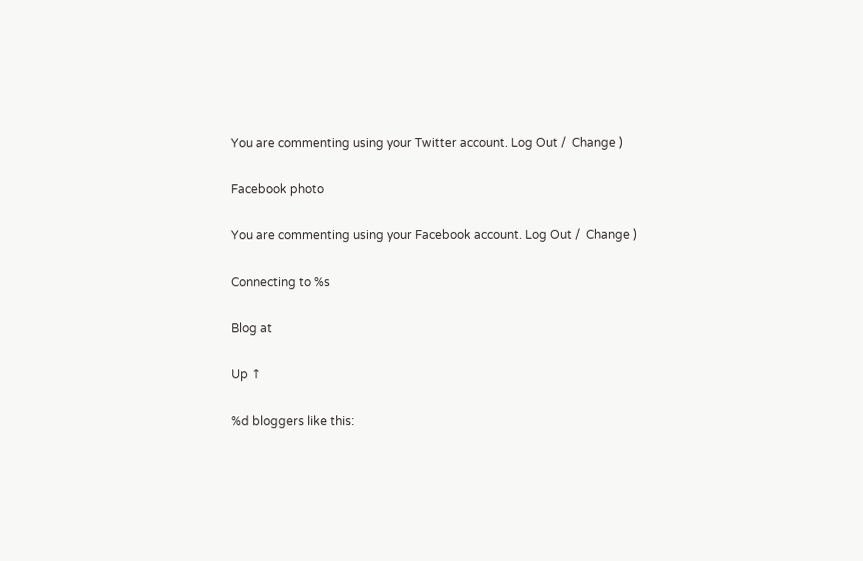You are commenting using your Twitter account. Log Out /  Change )

Facebook photo

You are commenting using your Facebook account. Log Out /  Change )

Connecting to %s

Blog at

Up ↑

%d bloggers like this: